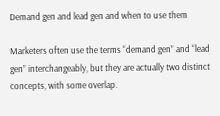Demand gen and lead gen and when to use them

Marketers often use the terms “demand gen” and “lead gen” interchangeably, but they are actually two distinct concepts, with some overlap.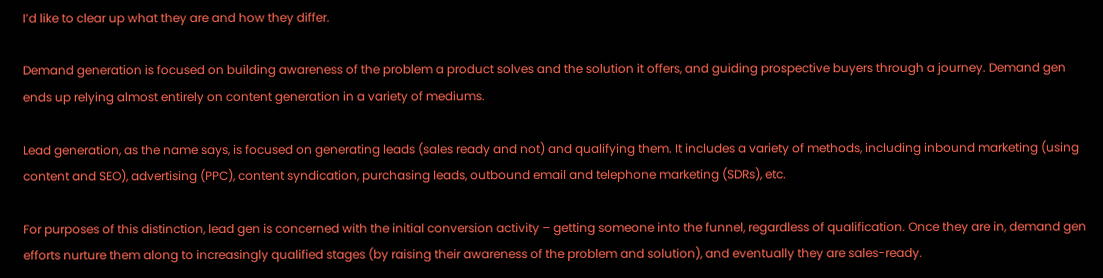I’d like to clear up what they are and how they differ.

Demand generation is focused on building awareness of the problem a product solves and the solution it offers, and guiding prospective buyers through a journey. Demand gen ends up relying almost entirely on content generation in a variety of mediums.

Lead generation, as the name says, is focused on generating leads (sales ready and not) and qualifying them. It includes a variety of methods, including inbound marketing (using content and SEO), advertising (PPC), content syndication, purchasing leads, outbound email and telephone marketing (SDRs), etc.

For purposes of this distinction, lead gen is concerned with the initial conversion activity – getting someone into the funnel, regardless of qualification. Once they are in, demand gen efforts nurture them along to increasingly qualified stages (by raising their awareness of the problem and solution), and eventually they are sales-ready.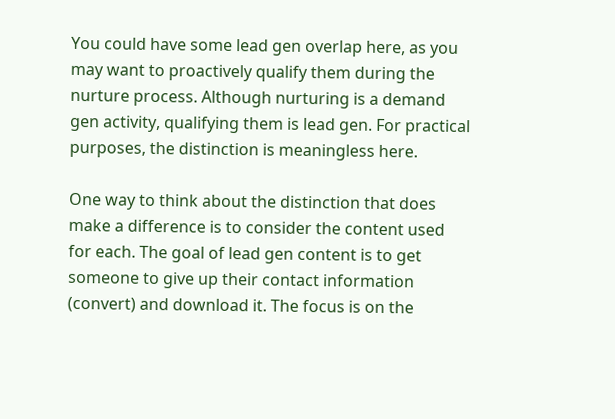You could have some lead gen overlap here, as you may want to proactively qualify them during the nurture process. Although nurturing is a demand gen activity, qualifying them is lead gen. For practical purposes, the distinction is meaningless here.

One way to think about the distinction that does make a difference is to consider the content used for each. The goal of lead gen content is to get someone to give up their contact information (convert) and download it. The focus is on the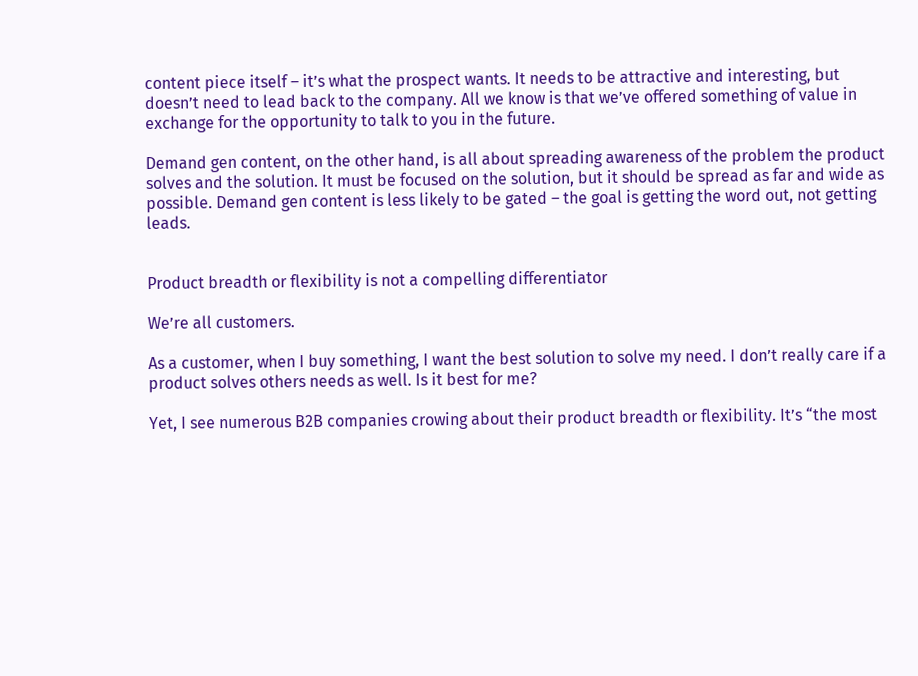content piece itself – it’s what the prospect wants. It needs to be attractive and interesting, but doesn’t need to lead back to the company. All we know is that we’ve offered something of value in exchange for the opportunity to talk to you in the future.

Demand gen content, on the other hand, is all about spreading awareness of the problem the product solves and the solution. It must be focused on the solution, but it should be spread as far and wide as possible. Demand gen content is less likely to be gated – the goal is getting the word out, not getting leads.


Product breadth or flexibility is not a compelling differentiator

We’re all customers.

As a customer, when I buy something, I want the best solution to solve my need. I don’t really care if a product solves others needs as well. Is it best for me?

Yet, I see numerous B2B companies crowing about their product breadth or flexibility. It’s “the most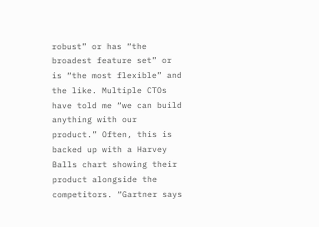robust” or has “the broadest feature set” or is “the most flexible” and the like. Multiple CTOs have told me “we can build anything with our product.” Often, this is backed up with a Harvey Balls chart showing their product alongside the competitors. “Gartner says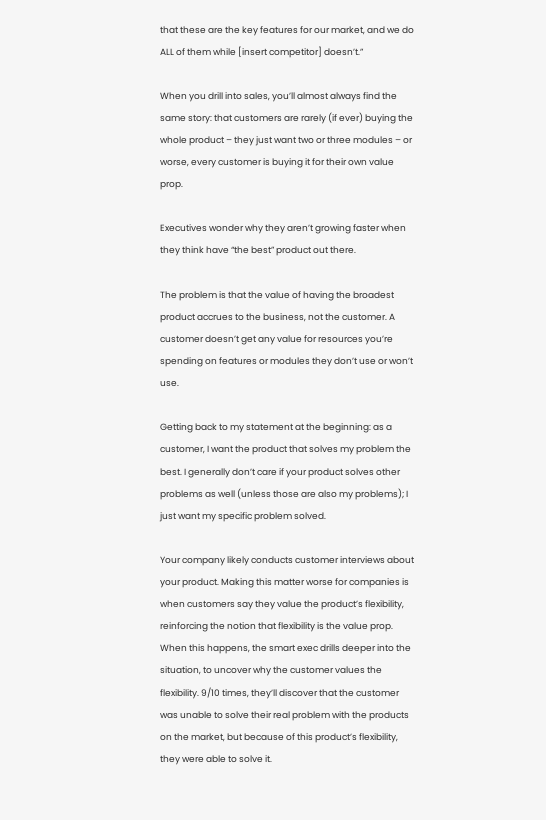that these are the key features for our market, and we do ALL of them while [insert competitor] doesn’t.”

When you drill into sales, you’ll almost always find the same story: that customers are rarely (if ever) buying the whole product – they just want two or three modules – or worse, every customer is buying it for their own value prop.

Executives wonder why they aren’t growing faster when they think have “the best” product out there.

The problem is that the value of having the broadest product accrues to the business, not the customer. A customer doesn’t get any value for resources you’re spending on features or modules they don’t use or won’t use.

Getting back to my statement at the beginning: as a customer, I want the product that solves my problem the best. I generally don’t care if your product solves other problems as well (unless those are also my problems); I just want my specific problem solved.

Your company likely conducts customer interviews about your product. Making this matter worse for companies is when customers say they value the product’s flexibility, reinforcing the notion that flexibility is the value prop. When this happens, the smart exec drills deeper into the situation, to uncover why the customer values the flexibility. 9/10 times, they’ll discover that the customer was unable to solve their real problem with the products on the market, but because of this product’s flexibility, they were able to solve it.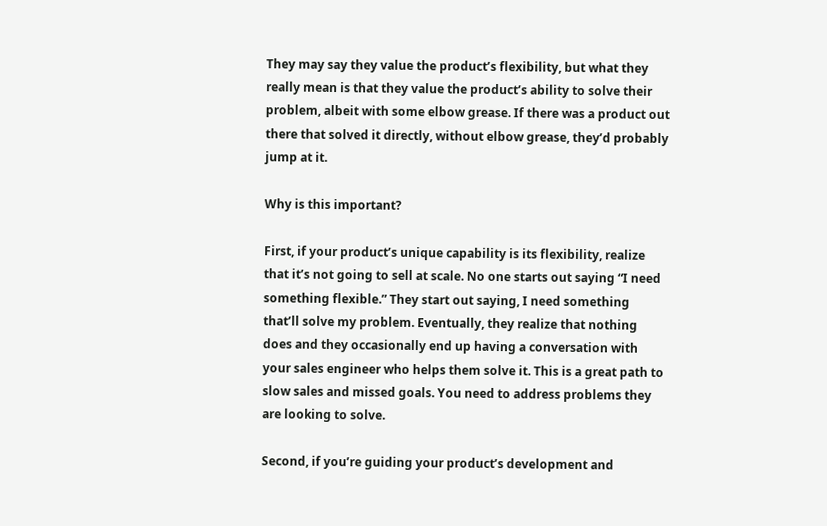They may say they value the product’s flexibility, but what they really mean is that they value the product’s ability to solve their problem, albeit with some elbow grease. If there was a product out there that solved it directly, without elbow grease, they’d probably jump at it.

Why is this important?

First, if your product’s unique capability is its flexibility, realize that it’s not going to sell at scale. No one starts out saying “I need something flexible.” They start out saying, I need something that’ll solve my problem. Eventually, they realize that nothing does and they occasionally end up having a conversation with your sales engineer who helps them solve it. This is a great path to slow sales and missed goals. You need to address problems they are looking to solve.

Second, if you’re guiding your product’s development and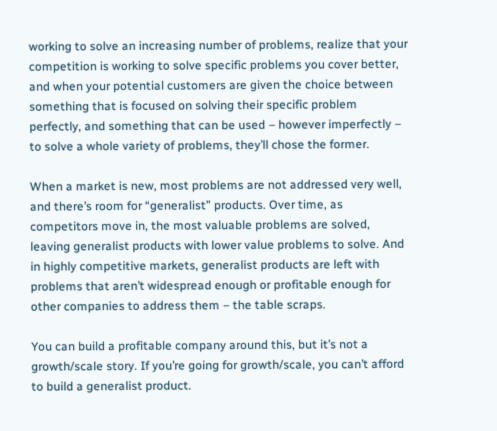working to solve an increasing number of problems, realize that your competition is working to solve specific problems you cover better, and when your potential customers are given the choice between something that is focused on solving their specific problem perfectly, and something that can be used – however imperfectly – to solve a whole variety of problems, they’ll chose the former.

When a market is new, most problems are not addressed very well, and there’s room for “generalist” products. Over time, as competitors move in, the most valuable problems are solved, leaving generalist products with lower value problems to solve. And in highly competitive markets, generalist products are left with problems that aren’t widespread enough or profitable enough for other companies to address them – the table scraps.

You can build a profitable company around this, but it’s not a growth/scale story. If you’re going for growth/scale, you can’t afford to build a generalist product.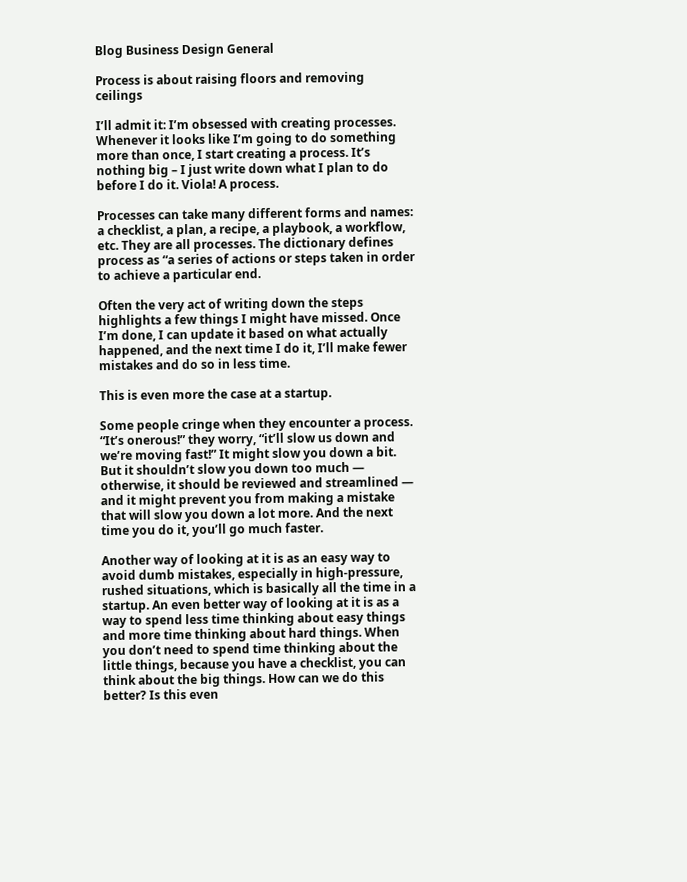Blog Business Design General

Process is about raising floors and removing ceilings

I’ll admit it: I’m obsessed with creating processes. Whenever it looks like I’m going to do something more than once, I start creating a process. It’s nothing big – I just write down what I plan to do before I do it. Viola! A process.

Processes can take many different forms and names: a checklist, a plan, a recipe, a playbook, a workflow, etc. They are all processes. The dictionary defines process as “a series of actions or steps taken in order to achieve a particular end.

Often the very act of writing down the steps highlights a few things I might have missed. Once I’m done, I can update it based on what actually happened, and the next time I do it, I’ll make fewer mistakes and do so in less time.

This is even more the case at a startup.

Some people cringe when they encounter a process. “It’s onerous!” they worry, “it’ll slow us down and we’re moving fast!” It might slow you down a bit. But it shouldn’t slow you down too much — otherwise, it should be reviewed and streamlined — and it might prevent you from making a mistake that will slow you down a lot more. And the next time you do it, you’ll go much faster.

Another way of looking at it is as an easy way to avoid dumb mistakes, especially in high-pressure, rushed situations, which is basically all the time in a startup. An even better way of looking at it is as a way to spend less time thinking about easy things and more time thinking about hard things. When you don’t need to spend time thinking about the little things, because you have a checklist, you can think about the big things. How can we do this better? Is this even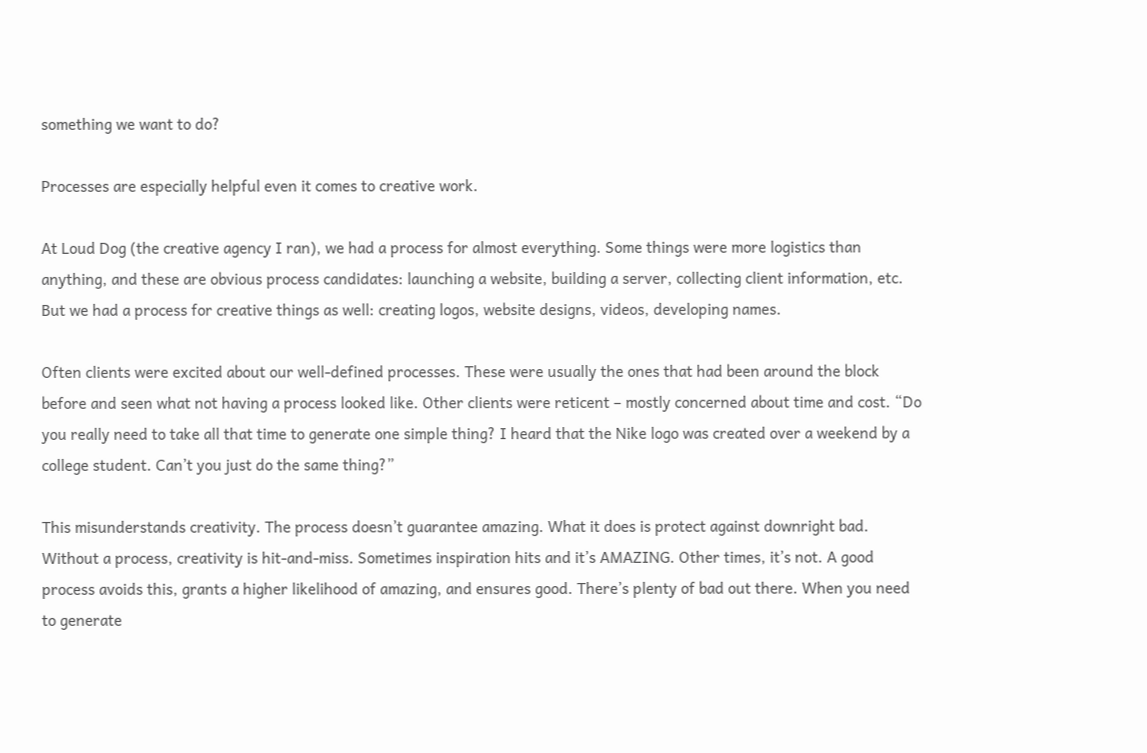something we want to do?

Processes are especially helpful even it comes to creative work.

At Loud Dog (the creative agency I ran), we had a process for almost everything. Some things were more logistics than anything, and these are obvious process candidates: launching a website, building a server, collecting client information, etc. But we had a process for creative things as well: creating logos, website designs, videos, developing names.

Often clients were excited about our well-defined processes. These were usually the ones that had been around the block before and seen what not having a process looked like. Other clients were reticent – mostly concerned about time and cost. “Do you really need to take all that time to generate one simple thing? I heard that the Nike logo was created over a weekend by a college student. Can’t you just do the same thing?”

This misunderstands creativity. The process doesn’t guarantee amazing. What it does is protect against downright bad. Without a process, creativity is hit-and-miss. Sometimes inspiration hits and it’s AMAZING. Other times, it’s not. A good process avoids this, grants a higher likelihood of amazing, and ensures good. There’s plenty of bad out there. When you need to generate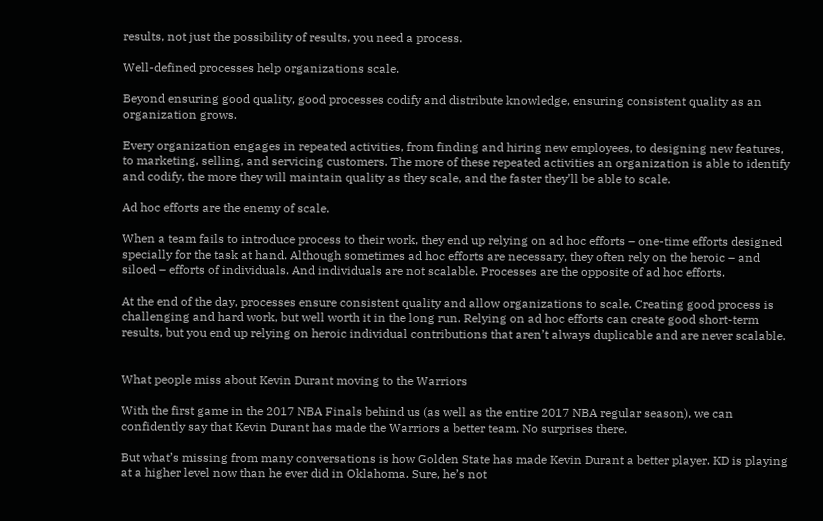results, not just the possibility of results, you need a process.

Well-defined processes help organizations scale.

Beyond ensuring good quality, good processes codify and distribute knowledge, ensuring consistent quality as an organization grows.

Every organization engages in repeated activities, from finding and hiring new employees, to designing new features, to marketing, selling, and servicing customers. The more of these repeated activities an organization is able to identify and codify, the more they will maintain quality as they scale, and the faster they’ll be able to scale.

Ad hoc efforts are the enemy of scale.

When a team fails to introduce process to their work, they end up relying on ad hoc efforts – one-time efforts designed specially for the task at hand. Although sometimes ad hoc efforts are necessary, they often rely on the heroic – and siloed – efforts of individuals. And individuals are not scalable. Processes are the opposite of ad hoc efforts.

At the end of the day, processes ensure consistent quality and allow organizations to scale. Creating good process is challenging and hard work, but well worth it in the long run. Relying on ad hoc efforts can create good short-term results, but you end up relying on heroic individual contributions that aren’t always duplicable and are never scalable.


What people miss about Kevin Durant moving to the Warriors

With the first game in the 2017 NBA Finals behind us (as well as the entire 2017 NBA regular season), we can confidently say that Kevin Durant has made the Warriors a better team. No surprises there.

But what’s missing from many conversations is how Golden State has made Kevin Durant a better player. KD is playing at a higher level now than he ever did in Oklahoma. Sure, he’s not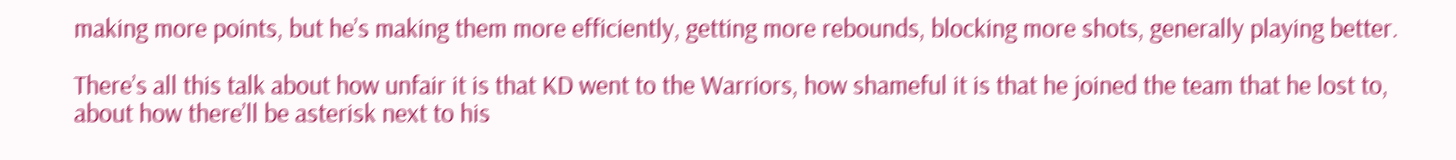making more points, but he’s making them more efficiently, getting more rebounds, blocking more shots, generally playing better.

There’s all this talk about how unfair it is that KD went to the Warriors, how shameful it is that he joined the team that he lost to, about how there’ll be asterisk next to his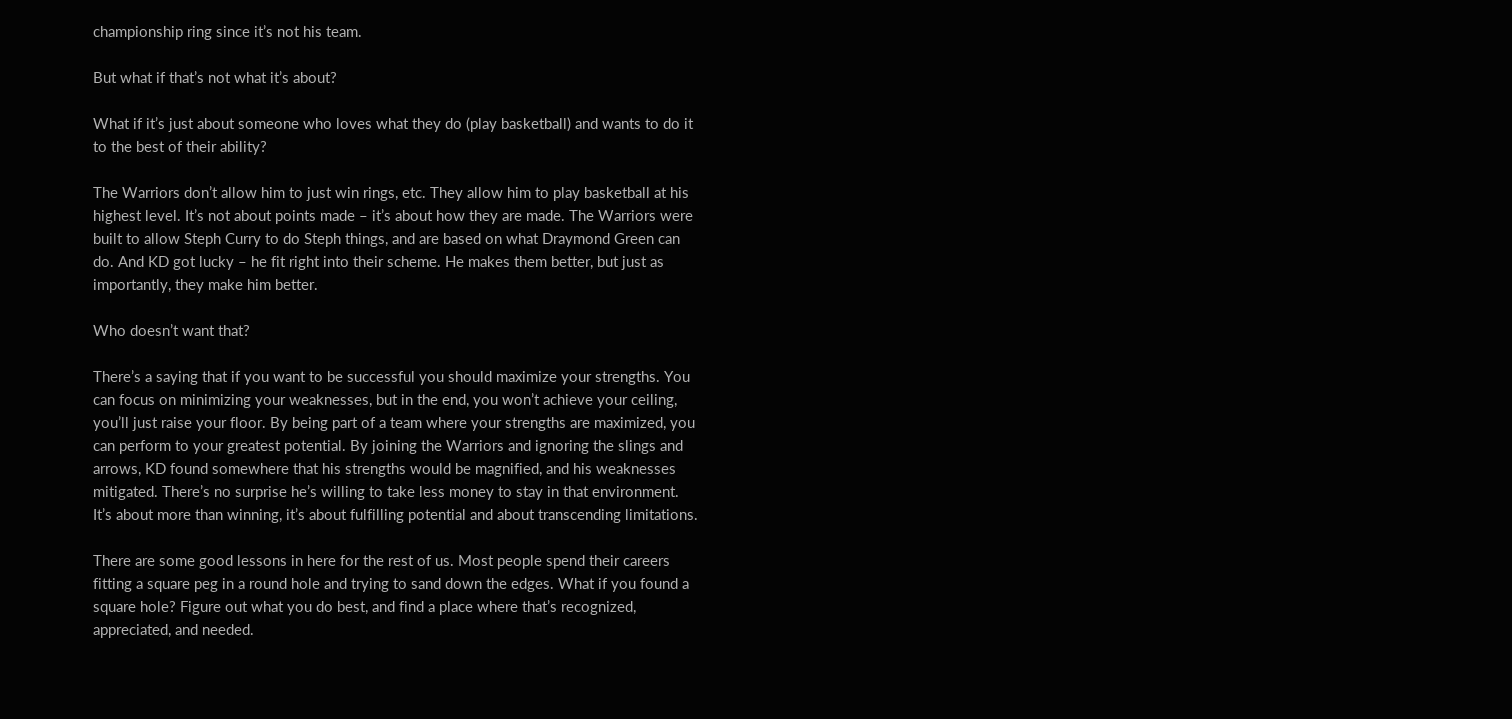championship ring since it’s not his team.

But what if that’s not what it’s about?

What if it’s just about someone who loves what they do (play basketball) and wants to do it to the best of their ability?

The Warriors don’t allow him to just win rings, etc. They allow him to play basketball at his highest level. It’s not about points made – it’s about how they are made. The Warriors were built to allow Steph Curry to do Steph things, and are based on what Draymond Green can do. And KD got lucky – he fit right into their scheme. He makes them better, but just as importantly, they make him better.

Who doesn’t want that?

There’s a saying that if you want to be successful you should maximize your strengths. You can focus on minimizing your weaknesses, but in the end, you won’t achieve your ceiling, you’ll just raise your floor. By being part of a team where your strengths are maximized, you can perform to your greatest potential. By joining the Warriors and ignoring the slings and arrows, KD found somewhere that his strengths would be magnified, and his weaknesses mitigated. There’s no surprise he’s willing to take less money to stay in that environment. It’s about more than winning, it’s about fulfilling potential and about transcending limitations.

There are some good lessons in here for the rest of us. Most people spend their careers fitting a square peg in a round hole and trying to sand down the edges. What if you found a square hole? Figure out what you do best, and find a place where that’s recognized, appreciated, and needed.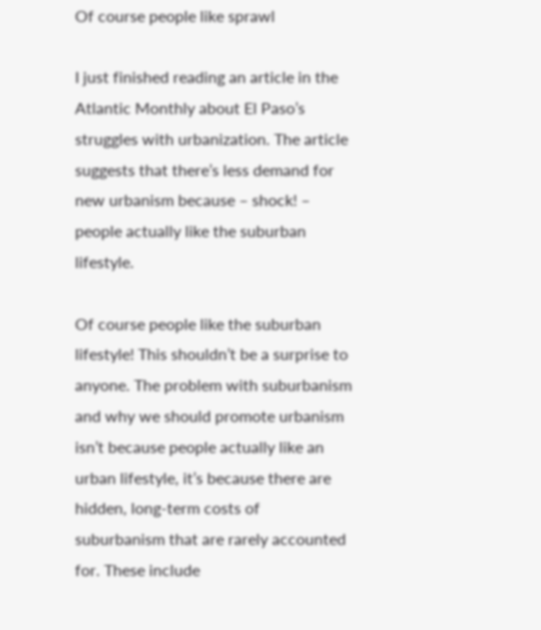Of course people like sprawl

I just finished reading an article in the Atlantic Monthly about El Paso’s struggles with urbanization. The article suggests that there’s less demand for new urbanism because – shock! – people actually like the suburban lifestyle.

Of course people like the suburban lifestyle! This shouldn’t be a surprise to anyone. The problem with suburbanism and why we should promote urbanism isn’t because people actually like an urban lifestyle, it’s because there are hidden, long-term costs of suburbanism that are rarely accounted for. These include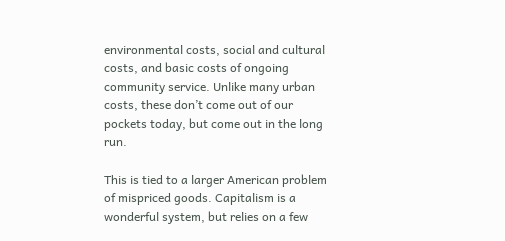environmental costs, social and cultural costs, and basic costs of ongoing community service. Unlike many urban costs, these don’t come out of our pockets today, but come out in the long run.

This is tied to a larger American problem of mispriced goods. Capitalism is a wonderful system, but relies on a few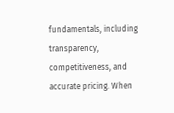fundamentals, including transparency, competitiveness, and accurate pricing. When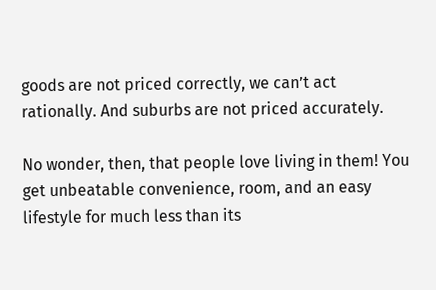goods are not priced correctly, we can’t act rationally. And suburbs are not priced accurately.

No wonder, then, that people love living in them! You get unbeatable convenience, room, and an easy lifestyle for much less than its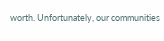worth. Unfortunately, our communities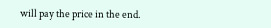will pay the price in the end.